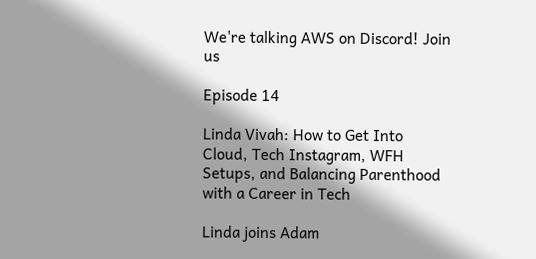We're talking AWS on Discord! Join us

Episode 14

Linda Vivah: How to Get Into Cloud, Tech Instagram, WFH Setups, and Balancing Parenthood with a Career in Tech

Linda joins Adam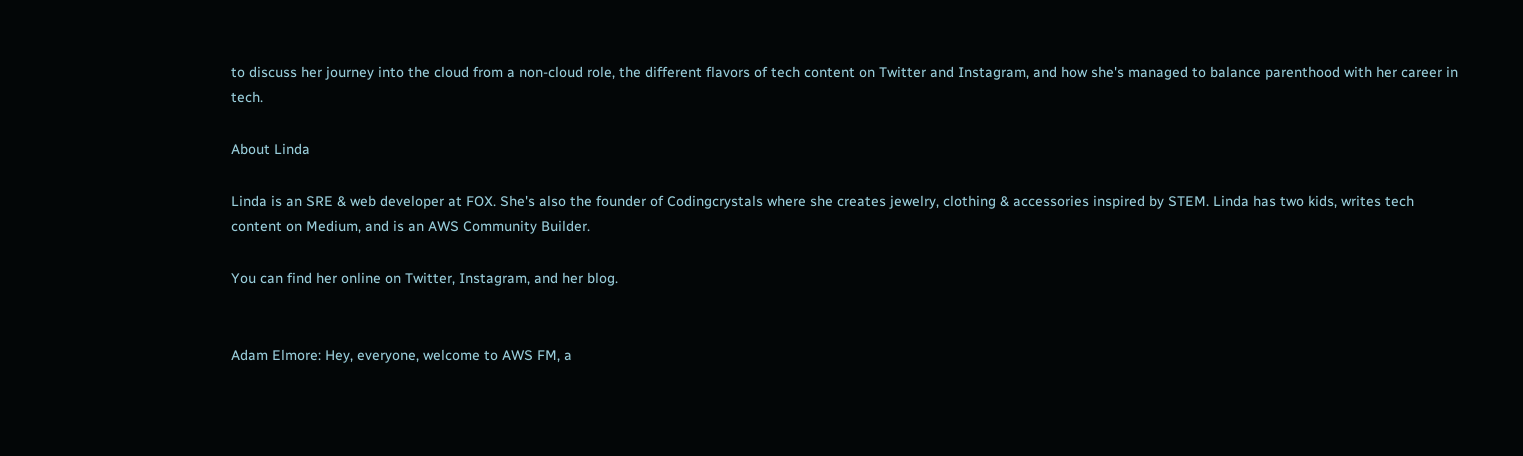to discuss her journey into the cloud from a non-cloud role, the different flavors of tech content on Twitter and Instagram, and how she's managed to balance parenthood with her career in tech.

About Linda

Linda is an SRE & web developer at FOX. She's also the founder of Codingcrystals where she creates jewelry, clothing & accessories inspired by STEM. Linda has two kids, writes tech content on Medium, and is an AWS Community Builder.

You can find her online on Twitter, Instagram, and her blog.


Adam Elmore: Hey, everyone, welcome to AWS FM, a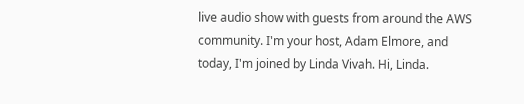live audio show with guests from around the AWS community. I'm your host, Adam Elmore, and today, I'm joined by Linda Vivah. Hi, Linda.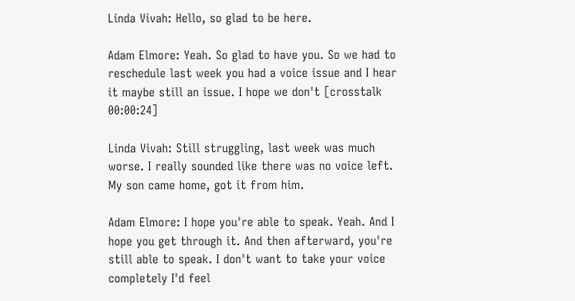Linda Vivah: Hello, so glad to be here.

Adam Elmore: Yeah. So glad to have you. So we had to reschedule last week you had a voice issue and I hear it maybe still an issue. I hope we don't [crosstalk 00:00:24]

Linda Vivah: Still struggling, last week was much worse. I really sounded like there was no voice left. My son came home, got it from him.

Adam Elmore: I hope you're able to speak. Yeah. And I hope you get through it. And then afterward, you're still able to speak. I don't want to take your voice completely I'd feel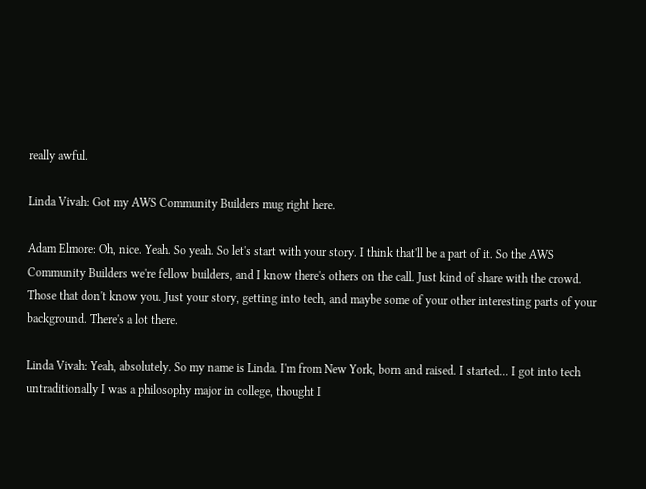really awful.

Linda Vivah: Got my AWS Community Builders mug right here.

Adam Elmore: Oh, nice. Yeah. So yeah. So let's start with your story. I think that'll be a part of it. So the AWS Community Builders we're fellow builders, and I know there's others on the call. Just kind of share with the crowd. Those that don't know you. Just your story, getting into tech, and maybe some of your other interesting parts of your background. There's a lot there.

Linda Vivah: Yeah, absolutely. So my name is Linda. I'm from New York, born and raised. I started... I got into tech untraditionally I was a philosophy major in college, thought I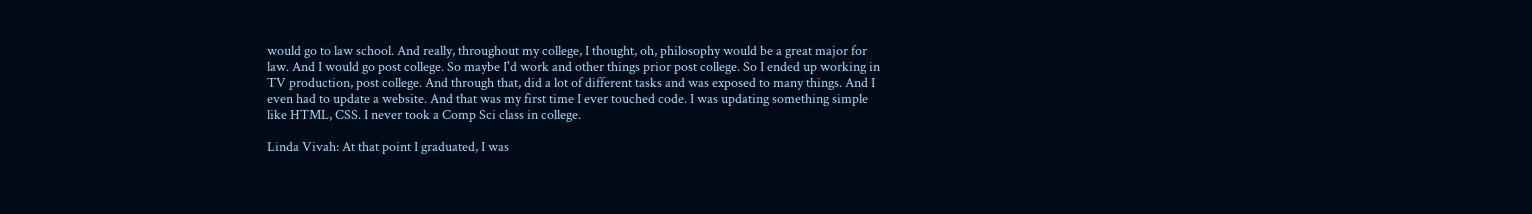would go to law school. And really, throughout my college, I thought, oh, philosophy would be a great major for law. And I would go post college. So maybe I'd work and other things prior post college. So I ended up working in TV production, post college. And through that, did a lot of different tasks and was exposed to many things. And I even had to update a website. And that was my first time I ever touched code. I was updating something simple like HTML, CSS. I never took a Comp Sci class in college.

Linda Vivah: At that point I graduated, I was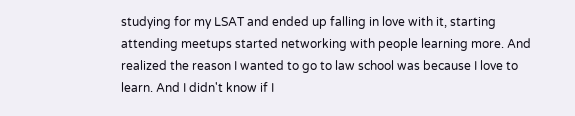studying for my LSAT and ended up falling in love with it, starting attending meetups started networking with people learning more. And realized the reason I wanted to go to law school was because I love to learn. And I didn't know if I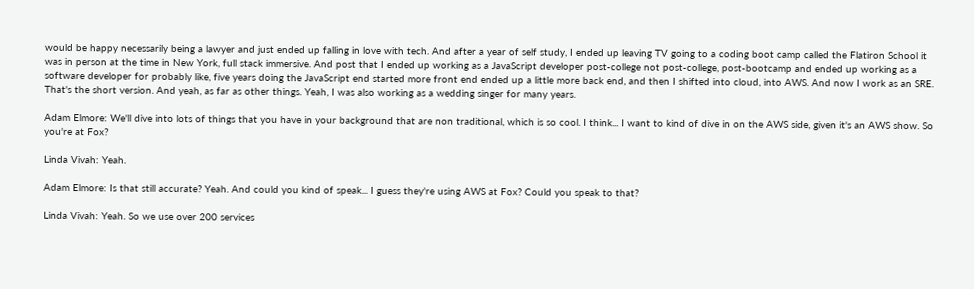would be happy necessarily being a lawyer and just ended up falling in love with tech. And after a year of self study, I ended up leaving TV going to a coding boot camp called the Flatiron School it was in person at the time in New York, full stack immersive. And post that I ended up working as a JavaScript developer post-college not post-college, post-bootcamp and ended up working as a software developer for probably like, five years doing the JavaScript end started more front end ended up a little more back end, and then I shifted into cloud, into AWS. And now I work as an SRE. That's the short version. And yeah, as far as other things. Yeah, I was also working as a wedding singer for many years.

Adam Elmore: We'll dive into lots of things that you have in your background that are non traditional, which is so cool. I think... I want to kind of dive in on the AWS side, given it's an AWS show. So you're at Fox?

Linda Vivah: Yeah.

Adam Elmore: Is that still accurate? Yeah. And could you kind of speak... I guess they're using AWS at Fox? Could you speak to that?

Linda Vivah: Yeah. So we use over 200 services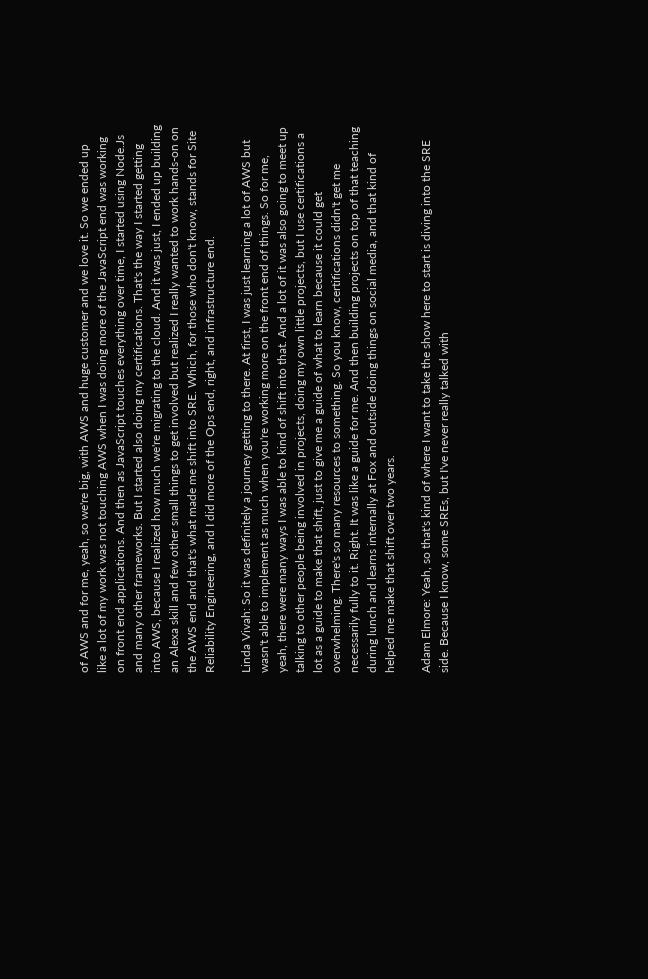of AWS and for me, yeah, so we're big, with AWS and huge customer and we love it. So we ended up like a lot of my work was not touching AWS when I was doing more of the JavaScript end was working on front end applications. And then as JavaScript touches everything over time, I started using Node.Js and many other frameworks. But I started also doing my certifications. That's the way I started getting into AWS, because I realized how much we're migrating to the cloud. And it was just, I ended up building an Alexa skill and few other small things to get involved but realized I really wanted to work hands-on on the AWS end and that's what made me shift into SRE. Which, for those who don't know, stands for Site Reliability Engineering, and I did more of the Ops end, right, and infrastructure end.

Linda Vivah: So it was definitely a journey getting to there. At first, I was just learning a lot of AWS but wasn't able to implement as much when you're working more on the front end of things. So for me, yeah, there were many ways I was able to kind of shift into that. And a lot of it was also going to meet up talking to other people being involved in projects, doing my own little projects, but I use certifications a lot as a guide to make that shift, just to give me a guide of what to learn because it could get overwhelming. There's so many resources to something. So you know, certifications didn't get me necessarily fully to it. Right. It was like a guide for me. And then building projects on top of that teaching during lunch and learns internally at Fox and outside doing things on social media, and that kind of helped me make that shift over two years.

Adam Elmore: Yeah, so that's kind of where I want to take the show here to start is diving into the SRE side. Because I know, some SREs, but I've never really talked with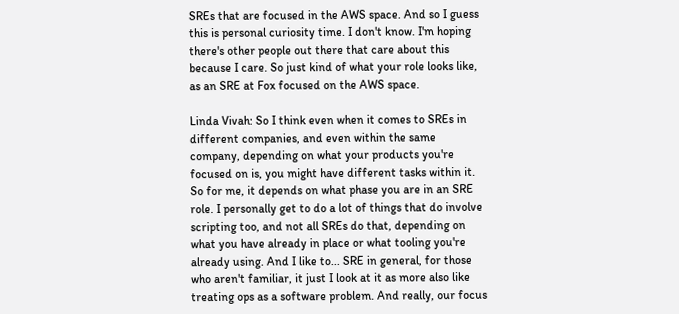SREs that are focused in the AWS space. And so I guess this is personal curiosity time. I don't know. I'm hoping there's other people out there that care about this because I care. So just kind of what your role looks like, as an SRE at Fox focused on the AWS space.

Linda Vivah: So I think even when it comes to SREs in different companies, and even within the same company, depending on what your products you're focused on is, you might have different tasks within it. So for me, it depends on what phase you are in an SRE role. I personally get to do a lot of things that do involve scripting too, and not all SREs do that, depending on what you have already in place or what tooling you're already using. And I like to... SRE in general, for those who aren't familiar, it just I look at it as more also like treating ops as a software problem. And really, our focus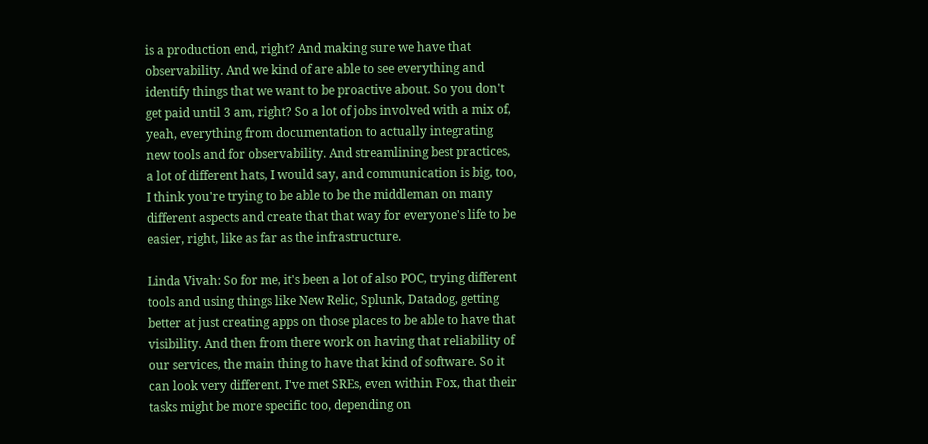is a production end, right? And making sure we have that observability. And we kind of are able to see everything and identify things that we want to be proactive about. So you don't get paid until 3 am, right? So a lot of jobs involved with a mix of, yeah, everything from documentation to actually integrating new tools and for observability. And streamlining best practices, a lot of different hats, I would say, and communication is big, too, I think you're trying to be able to be the middleman on many different aspects and create that that way for everyone's life to be easier, right, like as far as the infrastructure.

Linda Vivah: So for me, it's been a lot of also POC, trying different tools and using things like New Relic, Splunk, Datadog, getting better at just creating apps on those places to be able to have that visibility. And then from there work on having that reliability of our services, the main thing to have that kind of software. So it can look very different. I've met SREs, even within Fox, that their tasks might be more specific too, depending on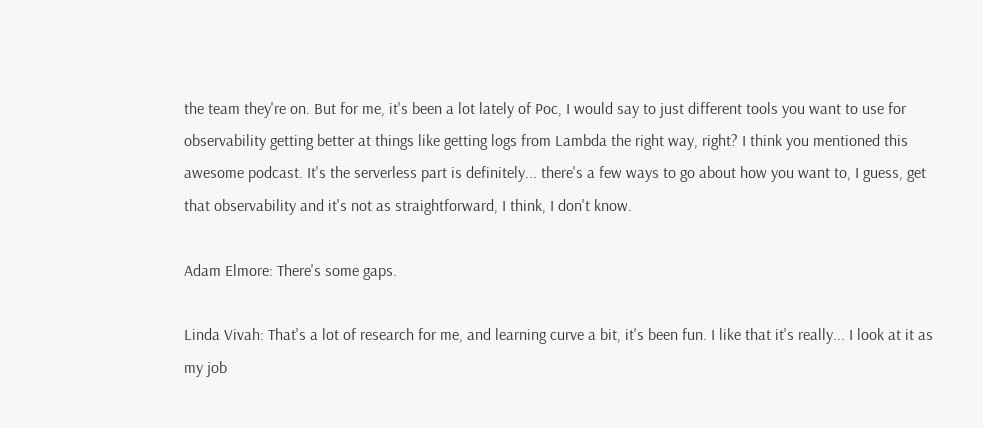the team they're on. But for me, it's been a lot lately of Poc, I would say to just different tools you want to use for observability getting better at things like getting logs from Lambda the right way, right? I think you mentioned this awesome podcast. It's the serverless part is definitely... there's a few ways to go about how you want to, I guess, get that observability and it's not as straightforward, I think, I don't know.

Adam Elmore: There's some gaps.

Linda Vivah: That's a lot of research for me, and learning curve a bit, it's been fun. I like that it's really... I look at it as my job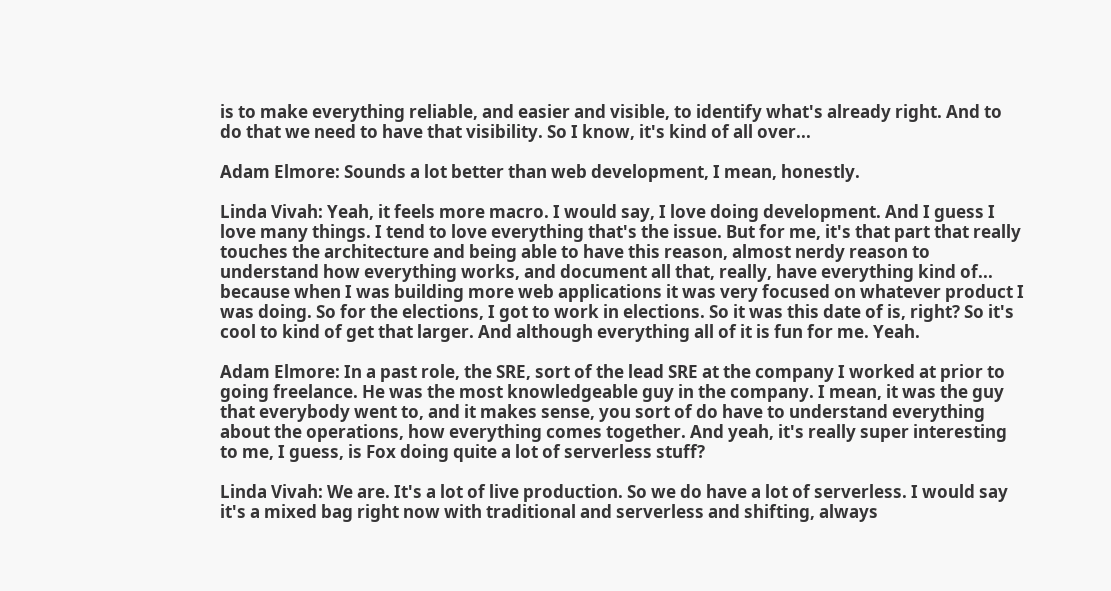is to make everything reliable, and easier and visible, to identify what's already right. And to do that we need to have that visibility. So I know, it's kind of all over...

Adam Elmore: Sounds a lot better than web development, I mean, honestly.

Linda Vivah: Yeah, it feels more macro. I would say, I love doing development. And I guess I love many things. I tend to love everything that's the issue. But for me, it's that part that really touches the architecture and being able to have this reason, almost nerdy reason to understand how everything works, and document all that, really, have everything kind of... because when I was building more web applications it was very focused on whatever product I was doing. So for the elections, I got to work in elections. So it was this date of is, right? So it's cool to kind of get that larger. And although everything all of it is fun for me. Yeah.

Adam Elmore: In a past role, the SRE, sort of the lead SRE at the company I worked at prior to going freelance. He was the most knowledgeable guy in the company. I mean, it was the guy that everybody went to, and it makes sense, you sort of do have to understand everything about the operations, how everything comes together. And yeah, it's really super interesting to me, I guess, is Fox doing quite a lot of serverless stuff?

Linda Vivah: We are. It's a lot of live production. So we do have a lot of serverless. I would say it's a mixed bag right now with traditional and serverless and shifting, always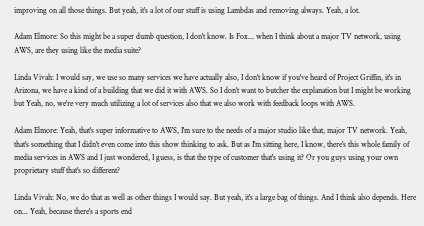improving on all those things. But yeah, it's a lot of our stuff is using Lambdas and removing always. Yeah, a lot.

Adam Elmore: So this might be a super dumb question, I don't know. Is Fox... when I think about a major TV network, using AWS, are they using like the media suite?

Linda Vivah: I would say, we use so many services we have actually also, I don't know if you've heard of Project Griffin, it's in Arizona, we have a kind of a building that we did it with AWS. So I don't want to butcher the explanation but I might be working but Yeah, no, we're very much utilizing a lot of services also that we also work with feedback loops with AWS.

Adam Elmore: Yeah, that's super informative to AWS, I'm sure to the needs of a major studio like that, major TV network. Yeah, that's something that I didn't even come into this show thinking to ask. But as I'm sitting here, I know, there's this whole family of media services in AWS and I just wondered, I guess, is that the type of customer that's using it? Or you guys using your own proprietary stuff that's so different?

Linda Vivah: No, we do that as well as other things I would say. But yeah, it's a large bag of things. And I think also depends. Here on... Yeah, because there's a sports end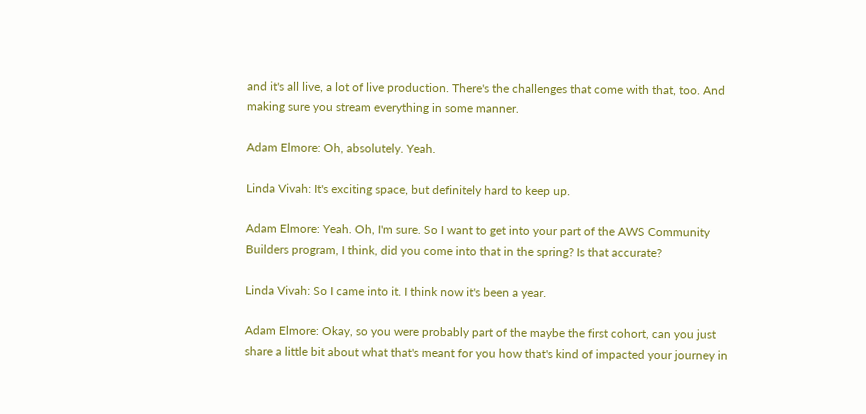and it's all live, a lot of live production. There's the challenges that come with that, too. And making sure you stream everything in some manner.

Adam Elmore: Oh, absolutely. Yeah.

Linda Vivah: It's exciting space, but definitely hard to keep up.

Adam Elmore: Yeah. Oh, I'm sure. So I want to get into your part of the AWS Community Builders program, I think, did you come into that in the spring? Is that accurate?

Linda Vivah: So I came into it. I think now it's been a year.

Adam Elmore: Okay, so you were probably part of the maybe the first cohort, can you just share a little bit about what that's meant for you how that's kind of impacted your journey in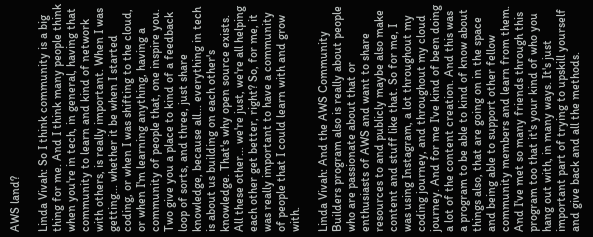AWS land?

Linda Vivah: So I think community is a big thing for me. And I think many people think when you're in tech, in general, having that community to learn and kind of network with others, is really important. When I was getting... whether it be when I started coding, or when I was shifting to the cloud, or when I'm learning anything, having a community of people that, one inspire you. Two give you a place to kind of a feedback loop of sorts, and three, just share knowledge, because all... everything in tech is about us building on each other's knowledge. That's why open source exists. All these other... we're just, we're all helping each other get better, right? So, for me, it was really important to have a community of people that I could learn with and grow with.

Linda Vivah: And the AWS Community Builders program also is really about people who are passionate about that or enthusiasts of AWS and want to share resources to and publicly maybe also make content and stuff like that. So for me, I was using Instagram, a lot throughout my coding journey, and throughout my cloud journey. And for me I've kind of been doing a lot of the content creation. And this was a program to be able to kind of know about things also, that are going on in the space and being able to support other fellow community members and learn from them. And I've met so many friends through this program too that it's your kind of who you hang out with, in many ways. It's just important part of trying to upskill yourself and give back and all the methods.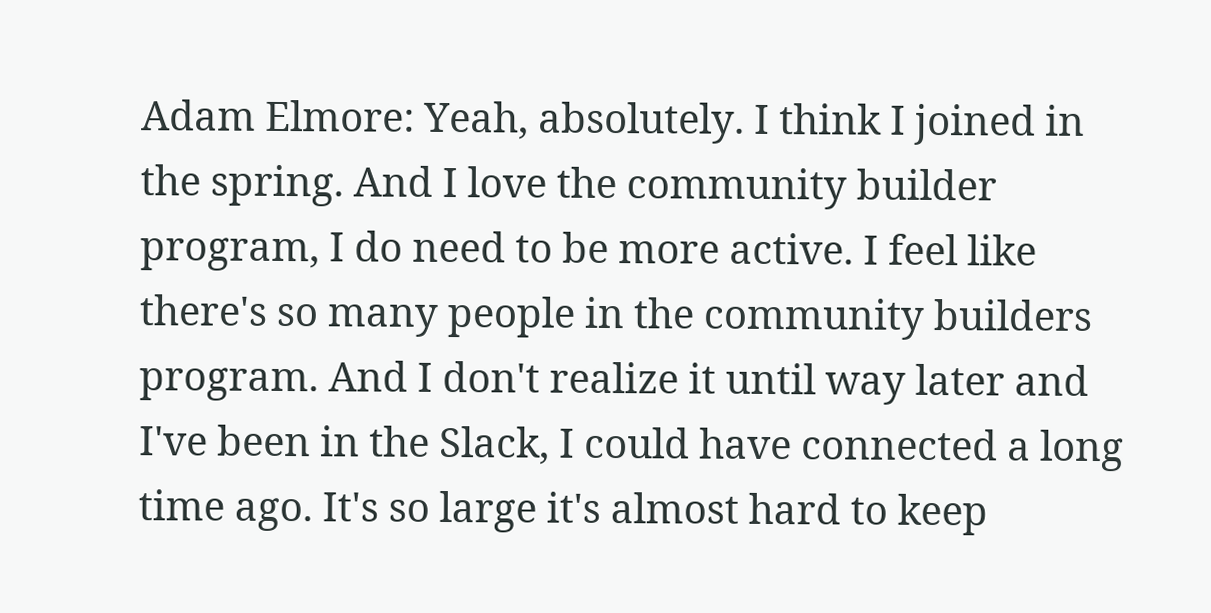Adam Elmore: Yeah, absolutely. I think I joined in the spring. And I love the community builder program, I do need to be more active. I feel like there's so many people in the community builders program. And I don't realize it until way later and I've been in the Slack, I could have connected a long time ago. It's so large it's almost hard to keep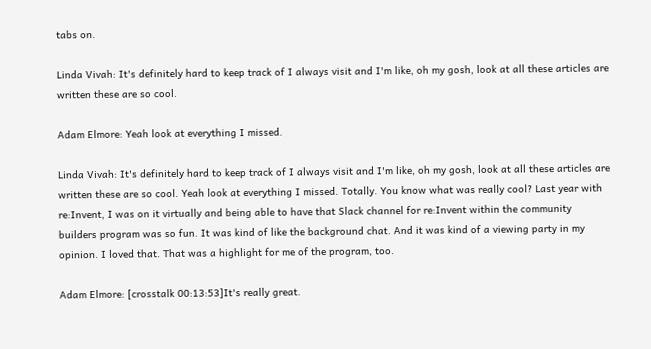tabs on.

Linda Vivah: It's definitely hard to keep track of I always visit and I'm like, oh my gosh, look at all these articles are written these are so cool.

Adam Elmore: Yeah look at everything I missed.

Linda Vivah: It's definitely hard to keep track of I always visit and I'm like, oh my gosh, look at all these articles are written these are so cool. Yeah look at everything I missed. Totally. You know what was really cool? Last year with re:Invent, I was on it virtually and being able to have that Slack channel for re:Invent within the community builders program was so fun. It was kind of like the background chat. And it was kind of a viewing party in my opinion. I loved that. That was a highlight for me of the program, too.

Adam Elmore: [crosstalk 00:13:53]It's really great.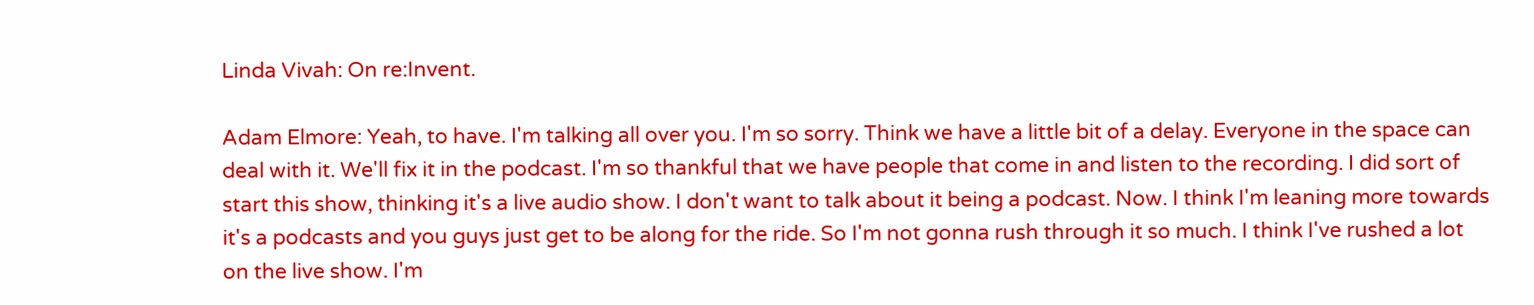Linda Vivah: On re:Invent.

Adam Elmore: Yeah, to have. I'm talking all over you. I'm so sorry. Think we have a little bit of a delay. Everyone in the space can deal with it. We'll fix it in the podcast. I'm so thankful that we have people that come in and listen to the recording. I did sort of start this show, thinking it's a live audio show. I don't want to talk about it being a podcast. Now. I think I'm leaning more towards it's a podcasts and you guys just get to be along for the ride. So I'm not gonna rush through it so much. I think I've rushed a lot on the live show. I'm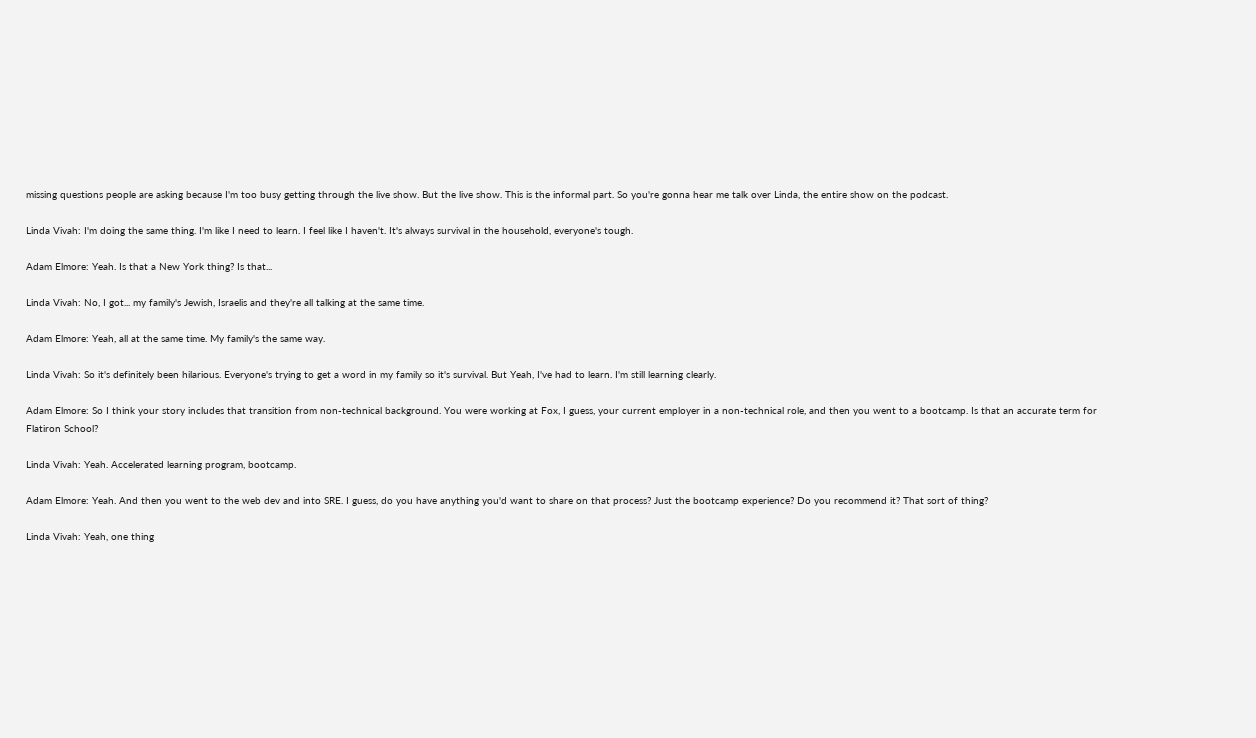missing questions people are asking because I'm too busy getting through the live show. But the live show. This is the informal part. So you're gonna hear me talk over Linda, the entire show on the podcast.

Linda Vivah: I'm doing the same thing. I'm like I need to learn. I feel like I haven't. It's always survival in the household, everyone's tough.

Adam Elmore: Yeah. Is that a New York thing? Is that...

Linda Vivah: No, I got... my family's Jewish, Israelis and they're all talking at the same time.

Adam Elmore: Yeah, all at the same time. My family's the same way.

Linda Vivah: So it's definitely been hilarious. Everyone's trying to get a word in my family so it's survival. But Yeah, I've had to learn. I'm still learning clearly.

Adam Elmore: So I think your story includes that transition from non-technical background. You were working at Fox, I guess, your current employer in a non-technical role, and then you went to a bootcamp. Is that an accurate term for Flatiron School?

Linda Vivah: Yeah. Accelerated learning program, bootcamp.

Adam Elmore: Yeah. And then you went to the web dev and into SRE. I guess, do you have anything you'd want to share on that process? Just the bootcamp experience? Do you recommend it? That sort of thing?

Linda Vivah: Yeah, one thing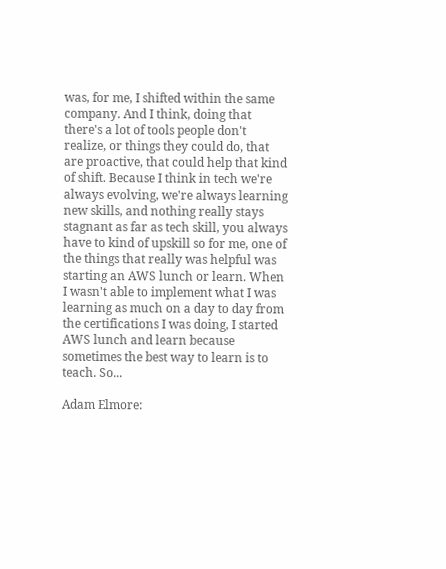was, for me, I shifted within the same company. And I think, doing that there's a lot of tools people don't realize, or things they could do, that are proactive, that could help that kind of shift. Because I think in tech we're always evolving, we're always learning new skills, and nothing really stays stagnant as far as tech skill, you always have to kind of upskill so for me, one of the things that really was helpful was starting an AWS lunch or learn. When I wasn't able to implement what I was learning as much on a day to day from the certifications I was doing, I started AWS lunch and learn because sometimes the best way to learn is to teach. So...

Adam Elmore: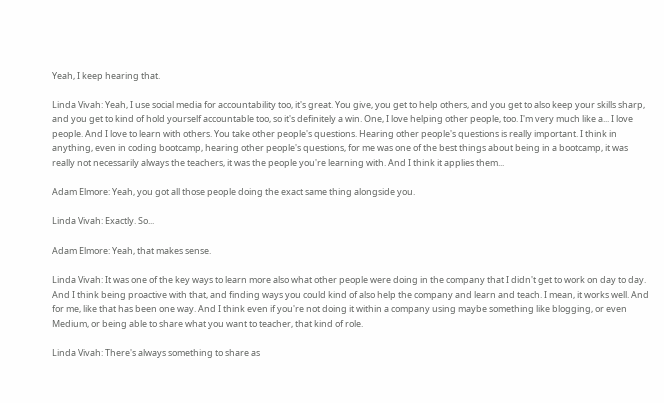Yeah, I keep hearing that.

Linda Vivah: Yeah, I use social media for accountability too, it's great. You give, you get to help others, and you get to also keep your skills sharp, and you get to kind of hold yourself accountable too, so it's definitely a win. One, I love helping other people, too. I'm very much like a... I love people. And I love to learn with others. You take other people's questions. Hearing other people's questions is really important. I think in anything, even in coding bootcamp, hearing other people's questions, for me was one of the best things about being in a bootcamp, it was really not necessarily always the teachers, it was the people you're learning with. And I think it applies them...

Adam Elmore: Yeah, you got all those people doing the exact same thing alongside you.

Linda Vivah: Exactly. So...

Adam Elmore: Yeah, that makes sense.

Linda Vivah: It was one of the key ways to learn more also what other people were doing in the company that I didn't get to work on day to day. And I think being proactive with that, and finding ways you could kind of also help the company and learn and teach. I mean, it works well. And for me, like that has been one way. And I think even if you're not doing it within a company using maybe something like blogging, or even Medium, or being able to share what you want to teacher, that kind of role.

Linda Vivah: There's always something to share as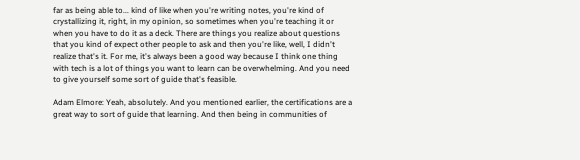far as being able to... kind of like when you're writing notes, you're kind of crystallizing it, right, in my opinion, so sometimes when you're teaching it or when you have to do it as a deck. There are things you realize about questions that you kind of expect other people to ask and then you're like, well, I didn't realize that's it. For me, it's always been a good way because I think one thing with tech is a lot of things you want to learn can be overwhelming. And you need to give yourself some sort of guide that's feasible.

Adam Elmore: Yeah, absolutely. And you mentioned earlier, the certifications are a great way to sort of guide that learning. And then being in communities of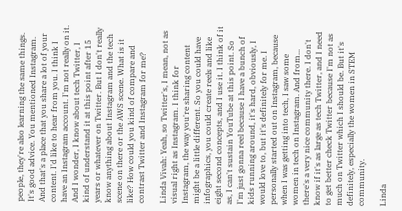people, they're also learning the same things. It's good advice. You mentioned Instagram. And that's a place that you share a lot of your content. I'd like to hear from you. I think I have an Instagram account. I'm not really on it. And I wonder, I know about tech Twitter, I kind of understand it at this point after 15 years or whatever on Twitter. But I don't really know anything about Instagram and the tech scene on there or the AWS scene. What is it like? How could you kind of compare and contrast Twitter and Instagram for me?

Linda Vivah: Yeah, so Twitter's, I mean, not as visual right as Instagram. I think for Instagram, the way you're sharing content might be a little different. So you could have infographics, you could create reels and like eight second concepts, and I use it. I think of it as, I can't sustain YouTube at this point. So I'm just gonna reel because I have a bunch of kids running around, it's hard, obviously, I would love to, but it's definitely for me. I personally started out on Instagram, because when I was getting into tech, I saw some women in tech on Instagram. And from... there's a very nice community there. I don't know if it's as large as tech Twitter, and I need to get better check Twitter because I'm not as much on Twitter which I should be. But it's definitely, especially the women in STEM community.

Linda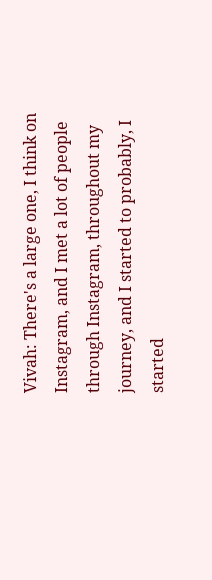Vivah: There's a large one, I think on Instagram, and I met a lot of people through Instagram, throughout my journey, and I started to probably, I started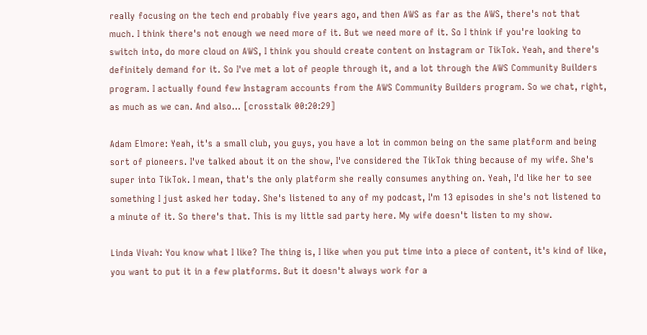really focusing on the tech end probably five years ago, and then AWS as far as the AWS, there's not that much. I think there's not enough we need more of it. But we need more of it. So I think if you're looking to switch into, do more cloud on AWS, I think you should create content on Instagram or TikTok. Yeah, and there's definitely demand for it. So I've met a lot of people through it, and a lot through the AWS Community Builders program. I actually found few Instagram accounts from the AWS Community Builders program. So we chat, right, as much as we can. And also... [crosstalk 00:20:29]

Adam Elmore: Yeah, it's a small club, you guys, you have a lot in common being on the same platform and being sort of pioneers. I've talked about it on the show, I've considered the TikTok thing because of my wife. She's super into TikTok. I mean, that's the only platform she really consumes anything on. Yeah, I'd like her to see something I just asked her today. She's listened to any of my podcast, I'm 13 episodes in she's not listened to a minute of it. So there's that. This is my little sad party here. My wife doesn't listen to my show.

Linda Vivah: You know what I like? The thing is, I like when you put time into a piece of content, it's kind of like, you want to put it in a few platforms. But it doesn't always work for a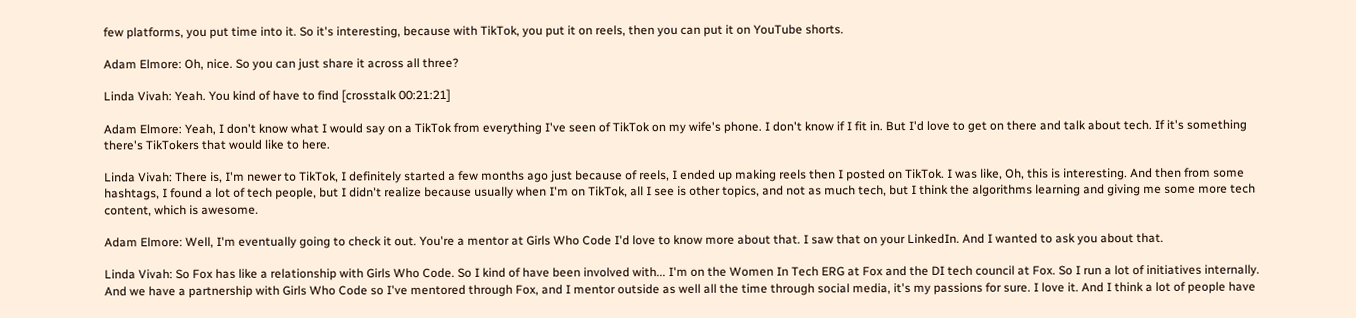few platforms, you put time into it. So it's interesting, because with TikTok, you put it on reels, then you can put it on YouTube shorts.

Adam Elmore: Oh, nice. So you can just share it across all three?

Linda Vivah: Yeah. You kind of have to find [crosstalk 00:21:21]

Adam Elmore: Yeah, I don't know what I would say on a TikTok from everything I've seen of TikTok on my wife's phone. I don't know if I fit in. But I'd love to get on there and talk about tech. If it's something there's TikTokers that would like to here.

Linda Vivah: There is, I'm newer to TikTok, I definitely started a few months ago just because of reels, I ended up making reels then I posted on TikTok. I was like, Oh, this is interesting. And then from some hashtags, I found a lot of tech people, but I didn't realize because usually when I'm on TikTok, all I see is other topics, and not as much tech, but I think the algorithms learning and giving me some more tech content, which is awesome.

Adam Elmore: Well, I'm eventually going to check it out. You're a mentor at Girls Who Code I'd love to know more about that. I saw that on your LinkedIn. And I wanted to ask you about that.

Linda Vivah: So Fox has like a relationship with Girls Who Code. So I kind of have been involved with... I'm on the Women In Tech ERG at Fox and the DI tech council at Fox. So I run a lot of initiatives internally. And we have a partnership with Girls Who Code so I've mentored through Fox, and I mentor outside as well all the time through social media, it's my passions for sure. I love it. And I think a lot of people have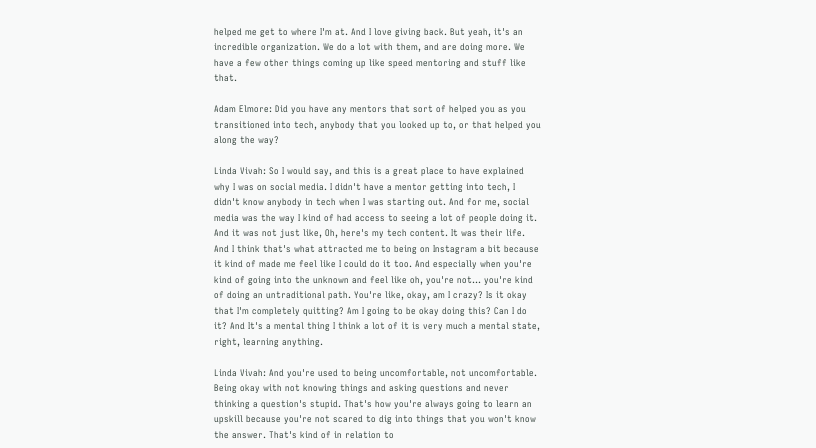helped me get to where I'm at. And I love giving back. But yeah, it's an incredible organization. We do a lot with them, and are doing more. We have a few other things coming up like speed mentoring and stuff like that.

Adam Elmore: Did you have any mentors that sort of helped you as you transitioned into tech, anybody that you looked up to, or that helped you along the way?

Linda Vivah: So I would say, and this is a great place to have explained why I was on social media. I didn't have a mentor getting into tech, I didn't know anybody in tech when I was starting out. And for me, social media was the way I kind of had access to seeing a lot of people doing it. And it was not just like, Oh, here's my tech content. It was their life. And I think that's what attracted me to being on Instagram a bit because it kind of made me feel like I could do it too. And especially when you're kind of going into the unknown and feel like oh, you're not... you're kind of doing an untraditional path. You're like, okay, am I crazy? Is it okay that I'm completely quitting? Am I going to be okay doing this? Can I do it? And It's a mental thing I think a lot of it is very much a mental state, right, learning anything.

Linda Vivah: And you're used to being uncomfortable, not uncomfortable. Being okay with not knowing things and asking questions and never thinking a question's stupid. That's how you're always going to learn an upskill because you're not scared to dig into things that you won't know the answer. That's kind of in relation to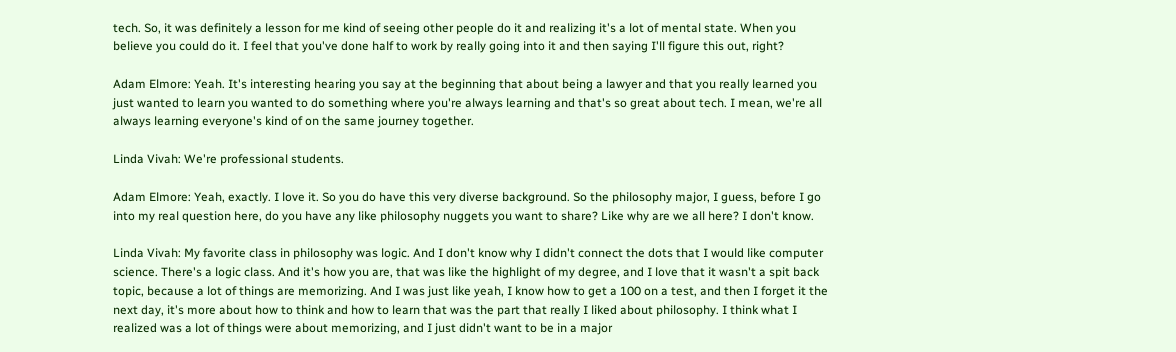tech. So, it was definitely a lesson for me kind of seeing other people do it and realizing it's a lot of mental state. When you believe you could do it. I feel that you've done half to work by really going into it and then saying I'll figure this out, right?

Adam Elmore: Yeah. It's interesting hearing you say at the beginning that about being a lawyer and that you really learned you just wanted to learn you wanted to do something where you're always learning and that's so great about tech. I mean, we're all always learning everyone's kind of on the same journey together.

Linda Vivah: We're professional students.

Adam Elmore: Yeah, exactly. I love it. So you do have this very diverse background. So the philosophy major, I guess, before I go into my real question here, do you have any like philosophy nuggets you want to share? Like why are we all here? I don't know.

Linda Vivah: My favorite class in philosophy was logic. And I don't know why I didn't connect the dots that I would like computer science. There's a logic class. And it's how you are, that was like the highlight of my degree, and I love that it wasn't a spit back topic, because a lot of things are memorizing. And I was just like yeah, I know how to get a 100 on a test, and then I forget it the next day, it's more about how to think and how to learn that was the part that really I liked about philosophy. I think what I realized was a lot of things were about memorizing, and I just didn't want to be in a major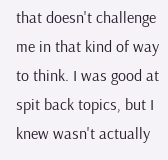that doesn't challenge me in that kind of way to think. I was good at spit back topics, but I knew wasn't actually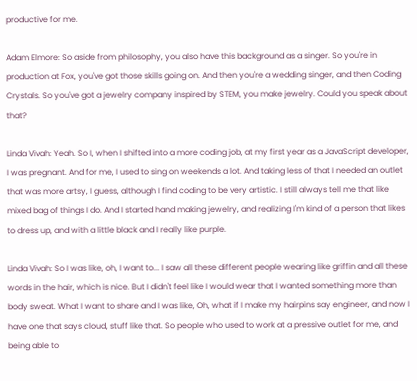productive for me.

Adam Elmore: So aside from philosophy, you also have this background as a singer. So you're in production at Fox, you've got those skills going on. And then you're a wedding singer, and then Coding Crystals. So you've got a jewelry company inspired by STEM, you make jewelry. Could you speak about that?

Linda Vivah: Yeah. So I, when I shifted into a more coding job, at my first year as a JavaScript developer, I was pregnant. And for me, I used to sing on weekends a lot. And taking less of that I needed an outlet that was more artsy, I guess, although I find coding to be very artistic. I still always tell me that like mixed bag of things I do. And I started hand making jewelry, and realizing I'm kind of a person that likes to dress up, and with a little black and I really like purple.

Linda Vivah: So I was like, oh, I want to... I saw all these different people wearing like griffin and all these words in the hair, which is nice. But I didn't feel like I would wear that I wanted something more than body sweat. What I want to share and I was like, Oh, what if I make my hairpins say engineer, and now I have one that says cloud, stuff like that. So people who used to work at a pressive outlet for me, and being able to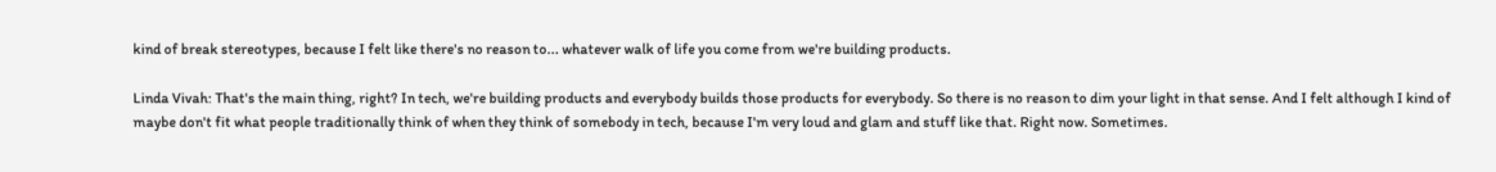kind of break stereotypes, because I felt like there's no reason to... whatever walk of life you come from we're building products.

Linda Vivah: That's the main thing, right? In tech, we're building products and everybody builds those products for everybody. So there is no reason to dim your light in that sense. And I felt although I kind of maybe don't fit what people traditionally think of when they think of somebody in tech, because I'm very loud and glam and stuff like that. Right now. Sometimes.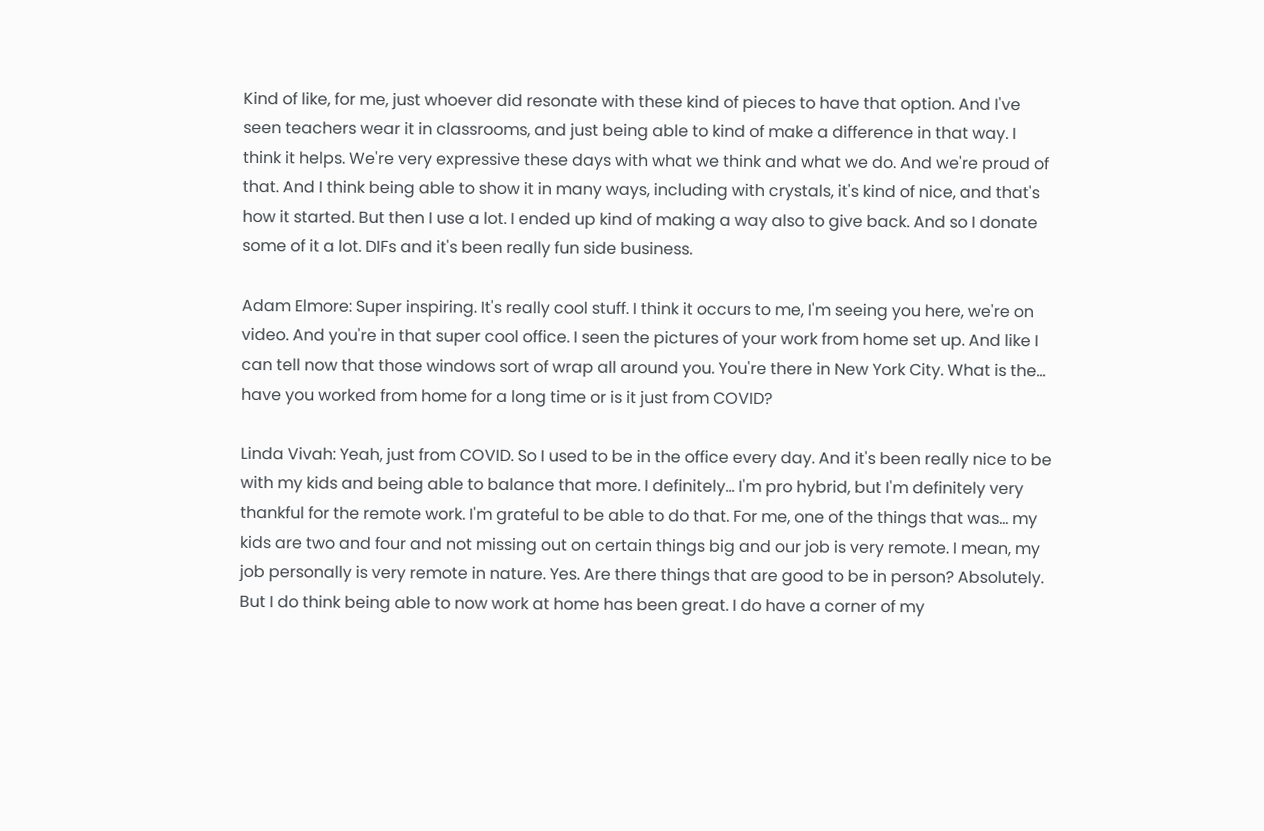Kind of like, for me, just whoever did resonate with these kind of pieces to have that option. And I've seen teachers wear it in classrooms, and just being able to kind of make a difference in that way. I think it helps. We're very expressive these days with what we think and what we do. And we're proud of that. And I think being able to show it in many ways, including with crystals, it's kind of nice, and that's how it started. But then I use a lot. I ended up kind of making a way also to give back. And so I donate some of it a lot. DIFs and it's been really fun side business.

Adam Elmore: Super inspiring. It's really cool stuff. I think it occurs to me, I'm seeing you here, we're on video. And you're in that super cool office. I seen the pictures of your work from home set up. And like I can tell now that those windows sort of wrap all around you. You're there in New York City. What is the... have you worked from home for a long time or is it just from COVID?

Linda Vivah: Yeah, just from COVID. So I used to be in the office every day. And it's been really nice to be with my kids and being able to balance that more. I definitely... I'm pro hybrid, but I'm definitely very thankful for the remote work. I'm grateful to be able to do that. For me, one of the things that was... my kids are two and four and not missing out on certain things big and our job is very remote. I mean, my job personally is very remote in nature. Yes. Are there things that are good to be in person? Absolutely. But I do think being able to now work at home has been great. I do have a corner of my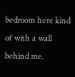bedroom here kind of with a wall behind me.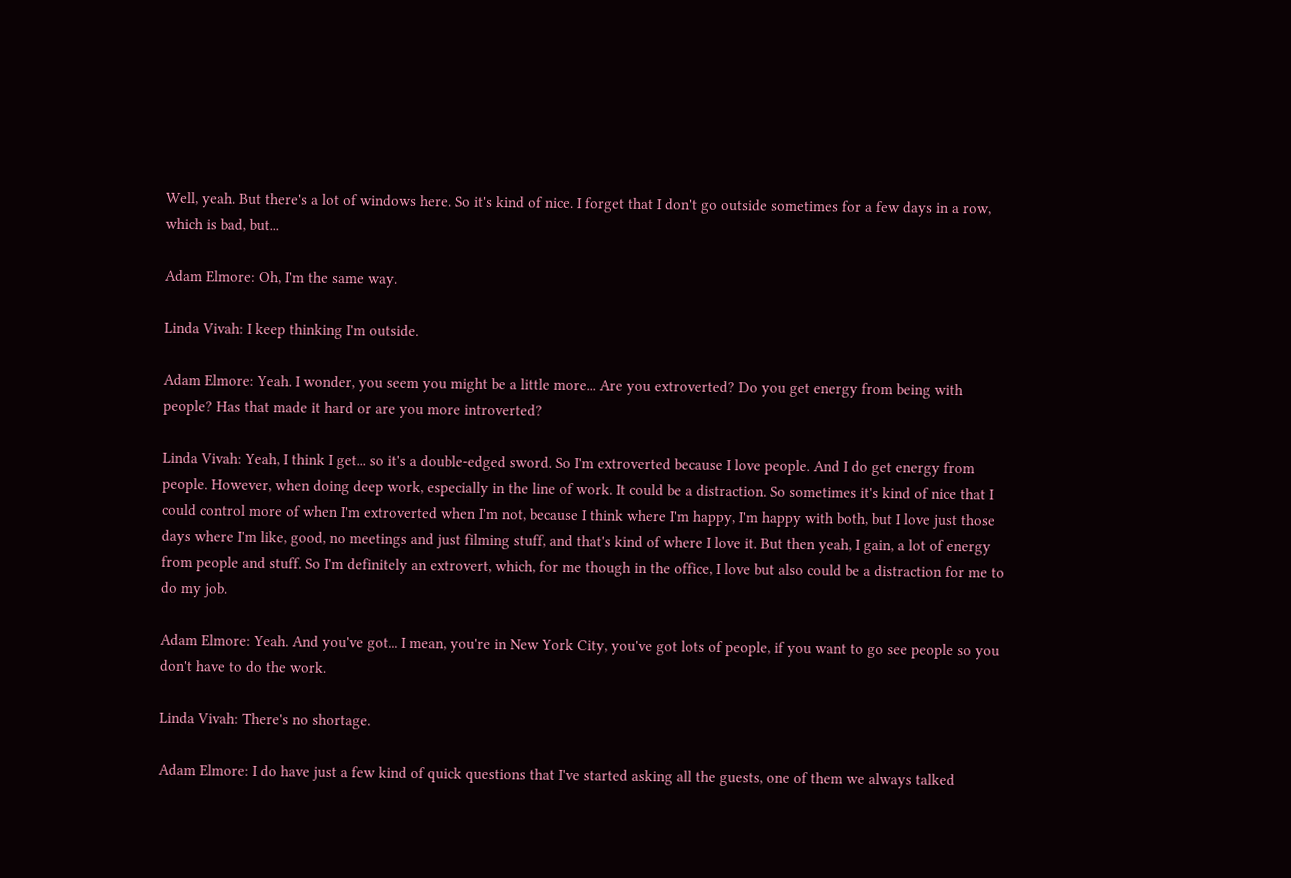Well, yeah. But there's a lot of windows here. So it's kind of nice. I forget that I don't go outside sometimes for a few days in a row, which is bad, but...

Adam Elmore: Oh, I'm the same way.

Linda Vivah: I keep thinking I'm outside.

Adam Elmore: Yeah. I wonder, you seem you might be a little more... Are you extroverted? Do you get energy from being with people? Has that made it hard or are you more introverted?

Linda Vivah: Yeah, I think I get... so it's a double-edged sword. So I'm extroverted because I love people. And I do get energy from people. However, when doing deep work, especially in the line of work. It could be a distraction. So sometimes it's kind of nice that I could control more of when I'm extroverted when I'm not, because I think where I'm happy, I'm happy with both, but I love just those days where I'm like, good, no meetings and just filming stuff, and that's kind of where I love it. But then yeah, I gain, a lot of energy from people and stuff. So I'm definitely an extrovert, which, for me though in the office, I love but also could be a distraction for me to do my job.

Adam Elmore: Yeah. And you've got... I mean, you're in New York City, you've got lots of people, if you want to go see people so you don't have to do the work.

Linda Vivah: There's no shortage.

Adam Elmore: I do have just a few kind of quick questions that I've started asking all the guests, one of them we always talked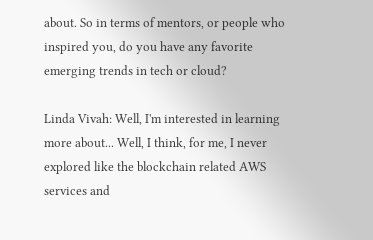about. So in terms of mentors, or people who inspired you, do you have any favorite emerging trends in tech or cloud?

Linda Vivah: Well, I'm interested in learning more about... Well, I think, for me, I never explored like the blockchain related AWS services and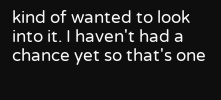kind of wanted to look into it. I haven't had a chance yet so that's one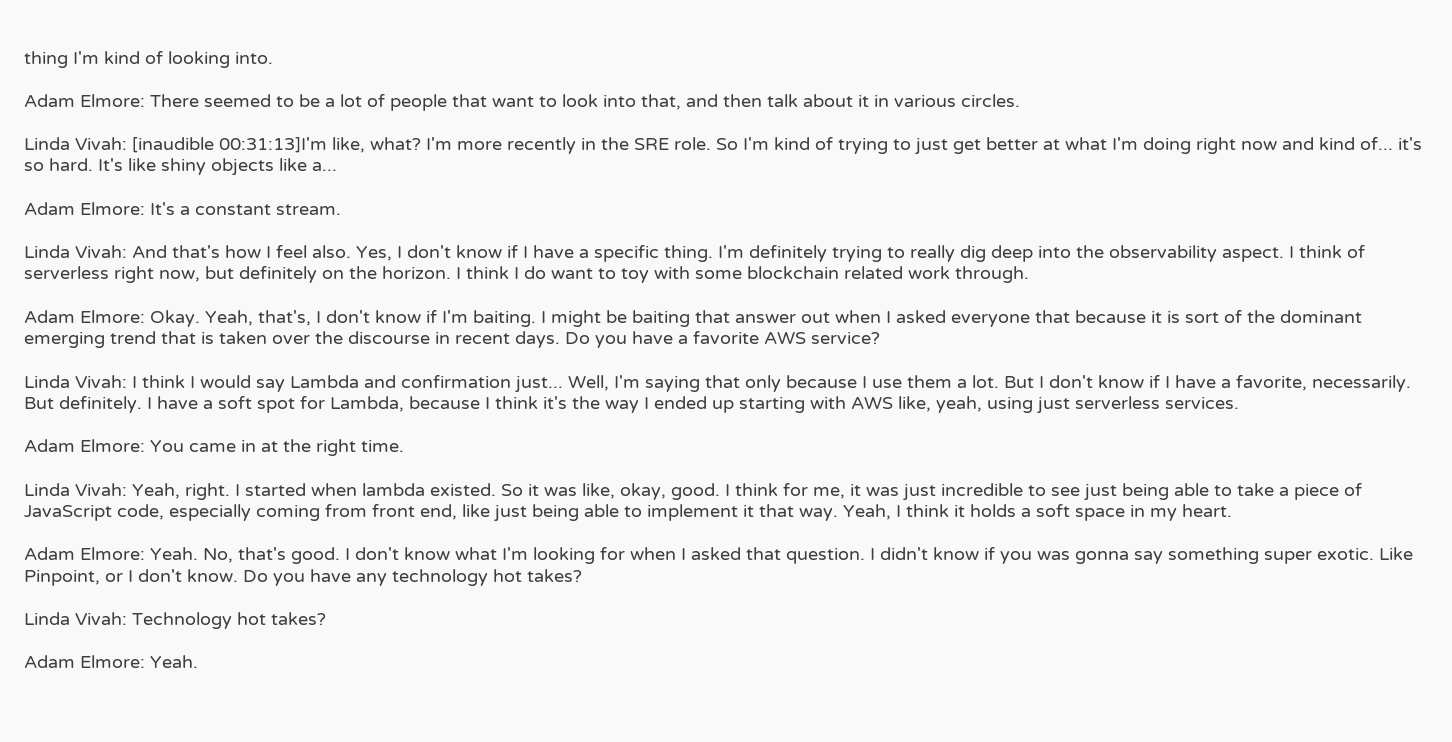thing I'm kind of looking into.

Adam Elmore: There seemed to be a lot of people that want to look into that, and then talk about it in various circles.

Linda Vivah: [inaudible 00:31:13]I'm like, what? I'm more recently in the SRE role. So I'm kind of trying to just get better at what I'm doing right now and kind of... it's so hard. It's like shiny objects like a...

Adam Elmore: It's a constant stream.

Linda Vivah: And that's how I feel also. Yes, I don't know if I have a specific thing. I'm definitely trying to really dig deep into the observability aspect. I think of serverless right now, but definitely on the horizon. I think I do want to toy with some blockchain related work through.

Adam Elmore: Okay. Yeah, that's, I don't know if I'm baiting. I might be baiting that answer out when I asked everyone that because it is sort of the dominant emerging trend that is taken over the discourse in recent days. Do you have a favorite AWS service?

Linda Vivah: I think I would say Lambda and confirmation just... Well, I'm saying that only because I use them a lot. But I don't know if I have a favorite, necessarily. But definitely. I have a soft spot for Lambda, because I think it's the way I ended up starting with AWS like, yeah, using just serverless services.

Adam Elmore: You came in at the right time.

Linda Vivah: Yeah, right. I started when lambda existed. So it was like, okay, good. I think for me, it was just incredible to see just being able to take a piece of JavaScript code, especially coming from front end, like just being able to implement it that way. Yeah, I think it holds a soft space in my heart.

Adam Elmore: Yeah. No, that's good. I don't know what I'm looking for when I asked that question. I didn't know if you was gonna say something super exotic. Like Pinpoint, or I don't know. Do you have any technology hot takes?

Linda Vivah: Technology hot takes?

Adam Elmore: Yeah.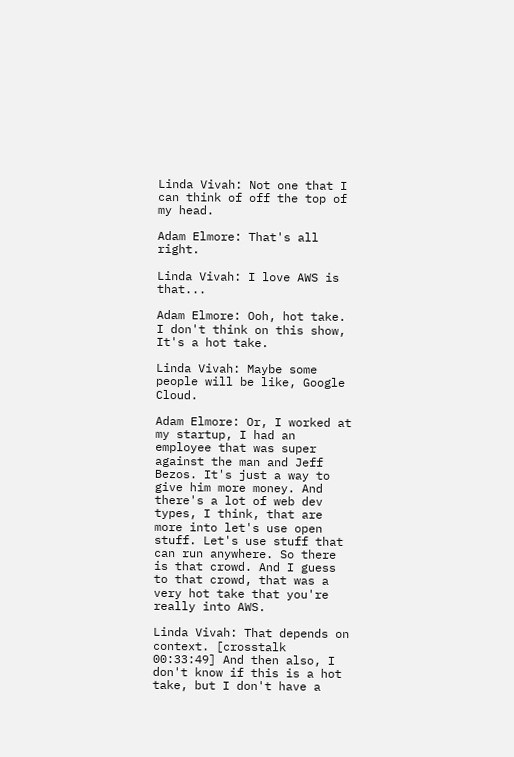Linda Vivah: Not one that I can think of off the top of my head.

Adam Elmore: That's all right.

Linda Vivah: I love AWS is that...

Adam Elmore: Ooh, hot take. I don't think on this show, It's a hot take.

Linda Vivah: Maybe some people will be like, Google Cloud.

Adam Elmore: Or, I worked at my startup, I had an employee that was super against the man and Jeff Bezos. It's just a way to give him more money. And there's a lot of web dev types, I think, that are more into let's use open stuff. Let's use stuff that can run anywhere. So there is that crowd. And I guess to that crowd, that was a very hot take that you're really into AWS.

Linda Vivah: That depends on context. [crosstalk 00:33:49] And then also, I don't know if this is a hot take, but I don't have a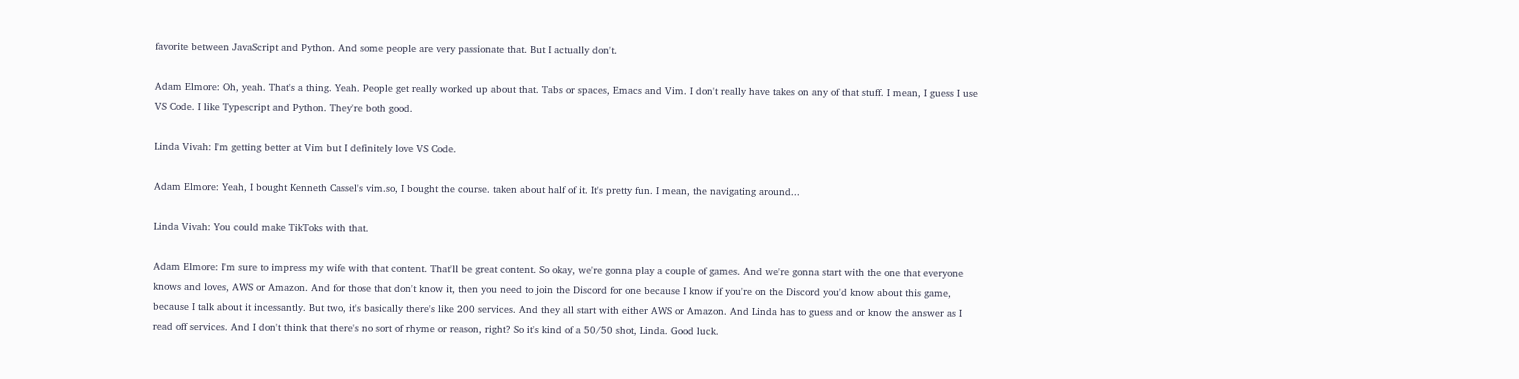favorite between JavaScript and Python. And some people are very passionate that. But I actually don't.

Adam Elmore: Oh, yeah. That's a thing. Yeah. People get really worked up about that. Tabs or spaces, Emacs and Vim. I don't really have takes on any of that stuff. I mean, I guess I use VS Code. I like Typescript and Python. They're both good.

Linda Vivah: I'm getting better at Vim but I definitely love VS Code.

Adam Elmore: Yeah, I bought Kenneth Cassel's vim.so, I bought the course. taken about half of it. It's pretty fun. I mean, the navigating around...

Linda Vivah: You could make TikToks with that.

Adam Elmore: I'm sure to impress my wife with that content. That'll be great content. So okay, we're gonna play a couple of games. And we're gonna start with the one that everyone knows and loves, AWS or Amazon. And for those that don't know it, then you need to join the Discord for one because I know if you're on the Discord you'd know about this game, because I talk about it incessantly. But two, it's basically there's like 200 services. And they all start with either AWS or Amazon. And Linda has to guess and or know the answer as I read off services. And I don't think that there's no sort of rhyme or reason, right? So it's kind of a 50/50 shot, Linda. Good luck.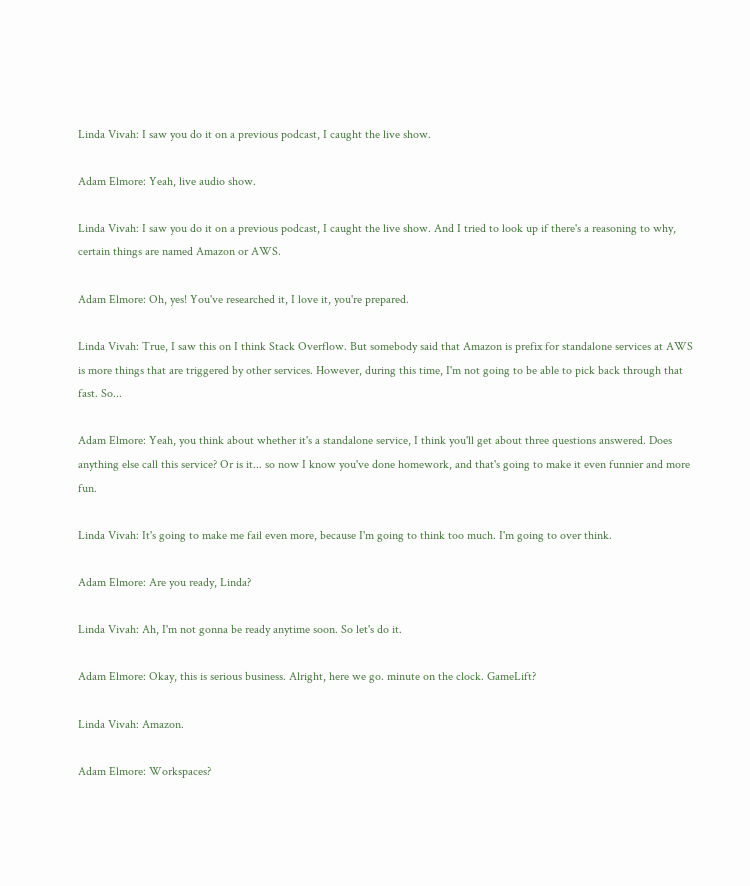Linda Vivah: I saw you do it on a previous podcast, I caught the live show.

Adam Elmore: Yeah, live audio show.

Linda Vivah: I saw you do it on a previous podcast, I caught the live show. And I tried to look up if there's a reasoning to why, certain things are named Amazon or AWS.

Adam Elmore: Oh, yes! You've researched it, I love it, you're prepared.

Linda Vivah: True, I saw this on I think Stack Overflow. But somebody said that Amazon is prefix for standalone services at AWS is more things that are triggered by other services. However, during this time, I'm not going to be able to pick back through that fast. So...

Adam Elmore: Yeah, you think about whether it's a standalone service, I think you'll get about three questions answered. Does anything else call this service? Or is it... so now I know you've done homework, and that's going to make it even funnier and more fun.

Linda Vivah: It's going to make me fail even more, because I'm going to think too much. I'm going to over think.

Adam Elmore: Are you ready, Linda?

Linda Vivah: Ah, I'm not gonna be ready anytime soon. So let's do it.

Adam Elmore: Okay, this is serious business. Alright, here we go. minute on the clock. GameLift?

Linda Vivah: Amazon.

Adam Elmore: Workspaces?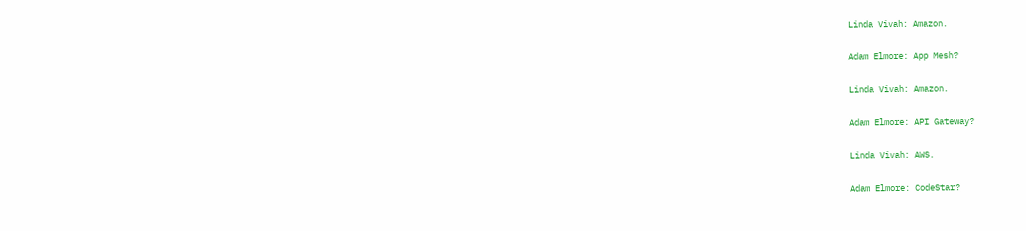Linda Vivah: Amazon.

Adam Elmore: App Mesh?

Linda Vivah: Amazon.

Adam Elmore: API Gateway?

Linda Vivah: AWS.

Adam Elmore: CodeStar?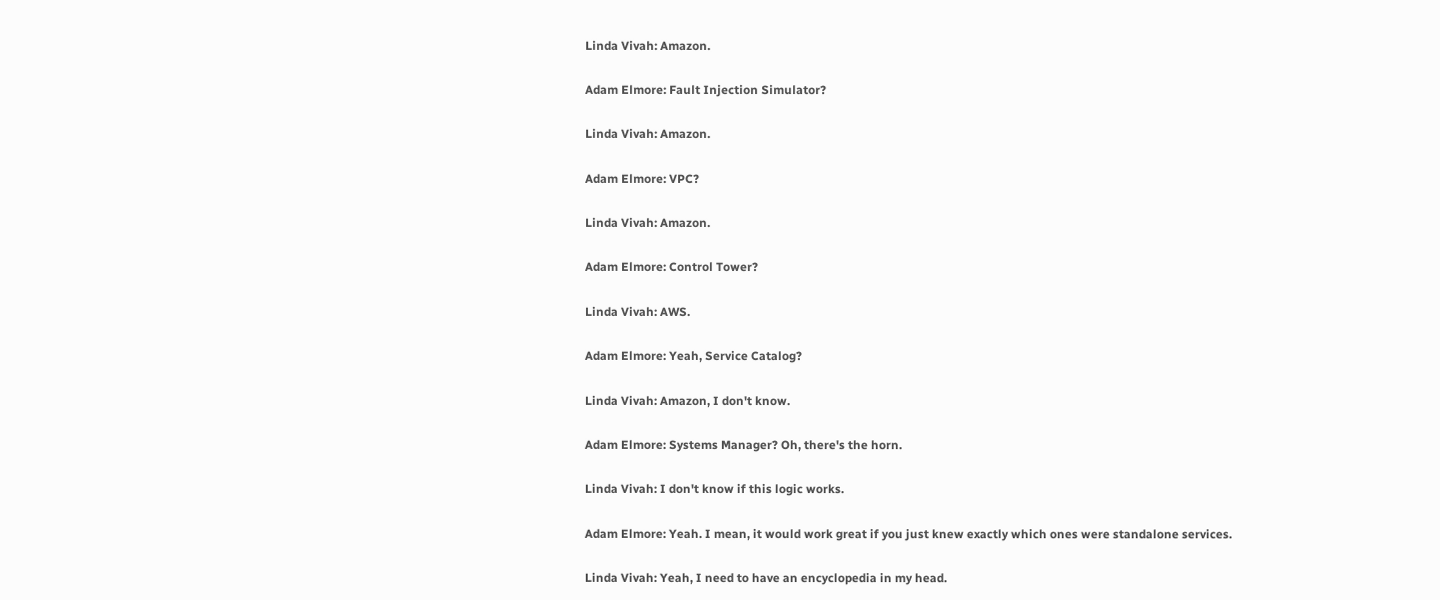Linda Vivah: Amazon.

Adam Elmore: Fault Injection Simulator?

Linda Vivah: Amazon.

Adam Elmore: VPC?

Linda Vivah: Amazon.

Adam Elmore: Control Tower?

Linda Vivah: AWS.

Adam Elmore: Yeah, Service Catalog?

Linda Vivah: Amazon, I don't know.

Adam Elmore: Systems Manager? Oh, there's the horn.

Linda Vivah: I don't know if this logic works.

Adam Elmore: Yeah. I mean, it would work great if you just knew exactly which ones were standalone services.

Linda Vivah: Yeah, I need to have an encyclopedia in my head.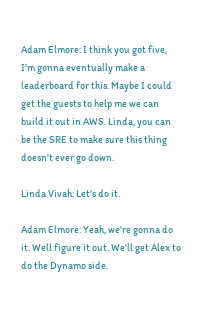Adam Elmore: I think you got five, I'm gonna eventually make a leaderboard for this. Maybe I could get the guests to help me we can build it out in AWS. Linda, you can be the SRE to make sure this thing doesn't ever go down.

Linda Vivah: Let's do it.

Adam Elmore: Yeah, we're gonna do it. Well figure it out. We'll get Alex to do the Dynamo side.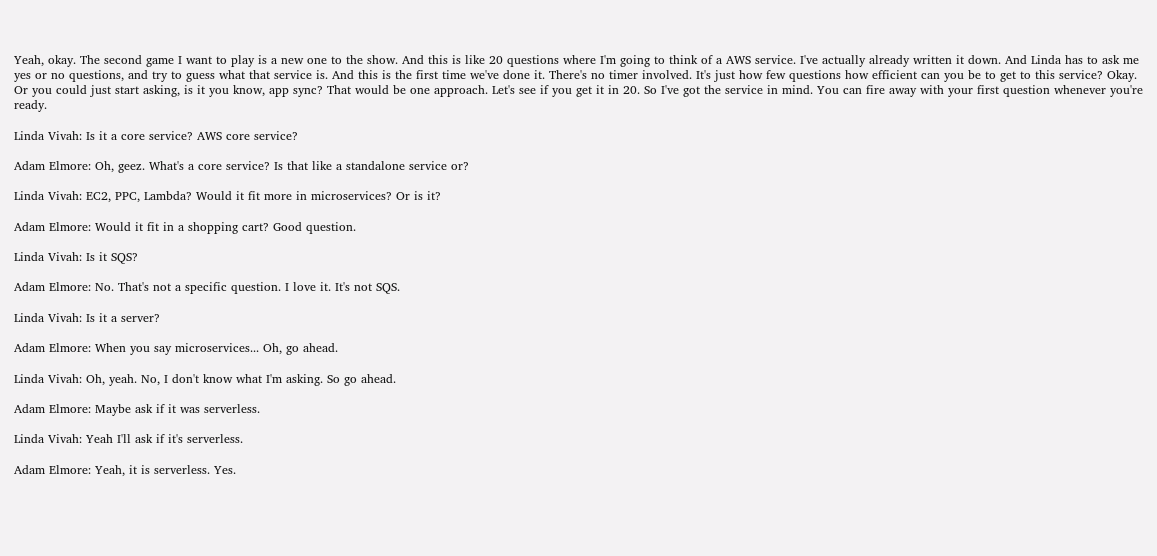Yeah, okay. The second game I want to play is a new one to the show. And this is like 20 questions where I'm going to think of a AWS service. I've actually already written it down. And Linda has to ask me yes or no questions, and try to guess what that service is. And this is the first time we've done it. There's no timer involved. It's just how few questions how efficient can you be to get to this service? Okay. Or you could just start asking, is it you know, app sync? That would be one approach. Let's see if you get it in 20. So I've got the service in mind. You can fire away with your first question whenever you're ready.

Linda Vivah: Is it a core service? AWS core service?

Adam Elmore: Oh, geez. What's a core service? Is that like a standalone service or?

Linda Vivah: EC2, PPC, Lambda? Would it fit more in microservices? Or is it?

Adam Elmore: Would it fit in a shopping cart? Good question.

Linda Vivah: Is it SQS?

Adam Elmore: No. That's not a specific question. I love it. It's not SQS.

Linda Vivah: Is it a server?

Adam Elmore: When you say microservices... Oh, go ahead.

Linda Vivah: Oh, yeah. No, I don't know what I'm asking. So go ahead.

Adam Elmore: Maybe ask if it was serverless.

Linda Vivah: Yeah I'll ask if it's serverless.

Adam Elmore: Yeah, it is serverless. Yes.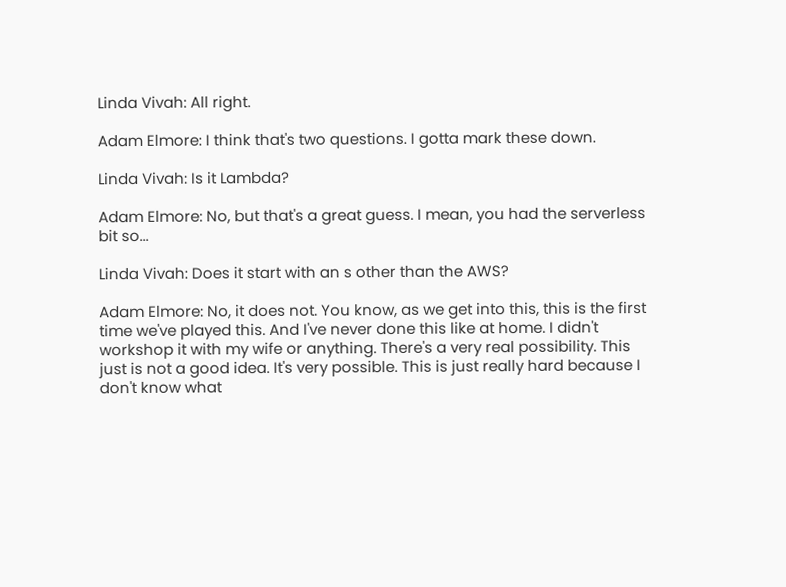Linda Vivah: All right.

Adam Elmore: I think that's two questions. I gotta mark these down.

Linda Vivah: Is it Lambda?

Adam Elmore: No, but that's a great guess. I mean, you had the serverless bit so...

Linda Vivah: Does it start with an s other than the AWS?

Adam Elmore: No, it does not. You know, as we get into this, this is the first time we've played this. And I've never done this like at home. I didn't workshop it with my wife or anything. There's a very real possibility. This just is not a good idea. It's very possible. This is just really hard because I don't know what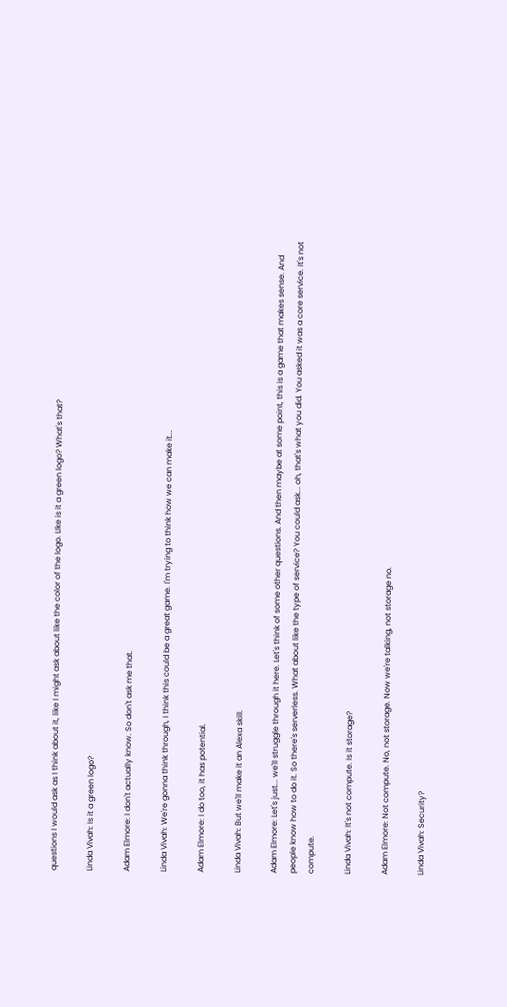questions I would ask as I think about it, like I might ask about like the color of the logo. LIke is it a green logo? What's that?

Linda Vivah: Is it a green logo?

Adam Elmore: I don't actually know. So don't ask me that.

Linda Vivah: We're gonna think through, I think this could be a great game. I'm trying to think how we can make it...

Adam Elmore: I do too, it has potential.

Linda Vivah: But we'll make it an Alexa skill.

Adam Elmore: Let's just... we'll struggle through it here. Let's think of some other questions. And then maybe at some point, this is a game that makes sense. And people know how to do it. So there's serverless. What about like the type of service? You could ask... oh, that's what you did. You asked it was a core service. It's not compute.

Linda Vivah: It's not compute. Is it storage?

Adam Elmore: Not compute. No, not storage. Now we're talking, not storage no.

Linda Vivah: Security?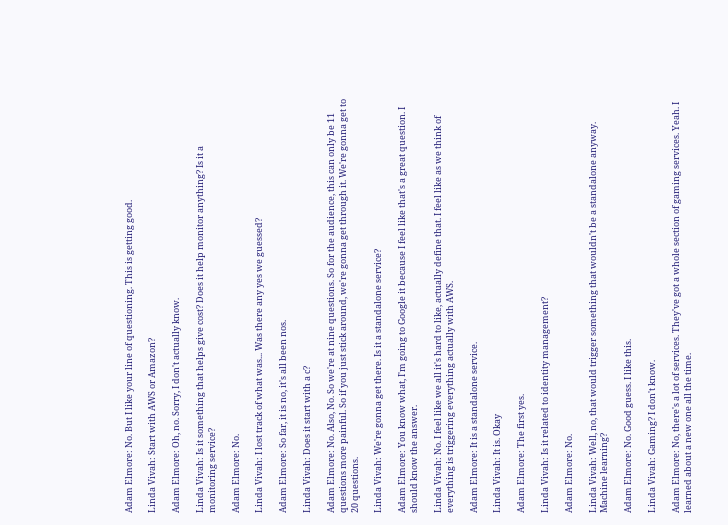Adam Elmore: No. But I like your line of questioning. This is getting good.

Linda Vivah: Start with AWS or Amazon?

Adam Elmore: Oh, no. Sorry, I don't actually know.

Linda Vivah: Is it something that helps give cost? Does it help monitor anything? Is it a monitoring service?

Adam Elmore: No.

Linda Vivah: I lost track of what was... Was there any yes we guessed?

Adam Elmore: So far, it is no, it's all been nos.

Linda Vivah: Does it start with a c?

Adam Elmore: No. Also, No. So we're at nine questions. So for the audience, this can only be 11 questions more painful. So if you just stick around, we're gonna get through it. We're gonna get to 20 questions.

Linda Vivah: We're gonna get there. Is it a standalone service?

Adam Elmore: You know what, I'm going to Google it because I feel like that's a great question. I should know the answer.

Linda Vivah: No. I feel like we all it's hard to like, actually define that. I feel like as we think of everything is triggering everything actually with AWS.

Adam Elmore: It is a standalone service.

Linda Vivah: It is. Okay

Adam Elmore: The first yes.

Linda Vivah: Is it related to identity management?

Adam Elmore: No.

Linda Vivah: Well, no, that would trigger something that wouldn't be a standalone anyway. Machine learning?

Adam Elmore: No. Good guess. I like this.

Linda Vivah: Gaming? I don't know.

Adam Elmore: No, there's a lot of services. They've got a whole section of gaming services. Yeah. I learned about a new one all the time.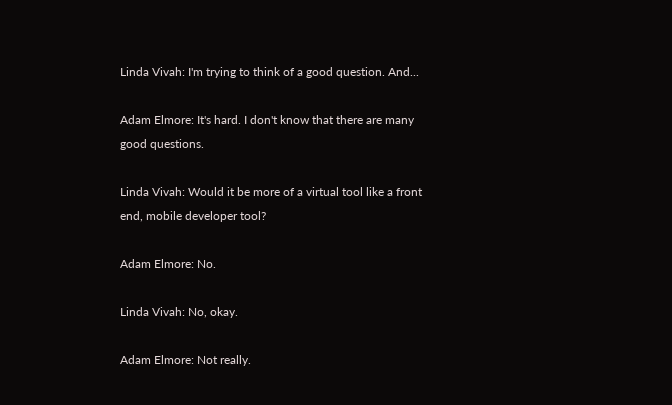Linda Vivah: I'm trying to think of a good question. And...

Adam Elmore: It's hard. I don't know that there are many good questions.

Linda Vivah: Would it be more of a virtual tool like a front end, mobile developer tool?

Adam Elmore: No.

Linda Vivah: No, okay.

Adam Elmore: Not really.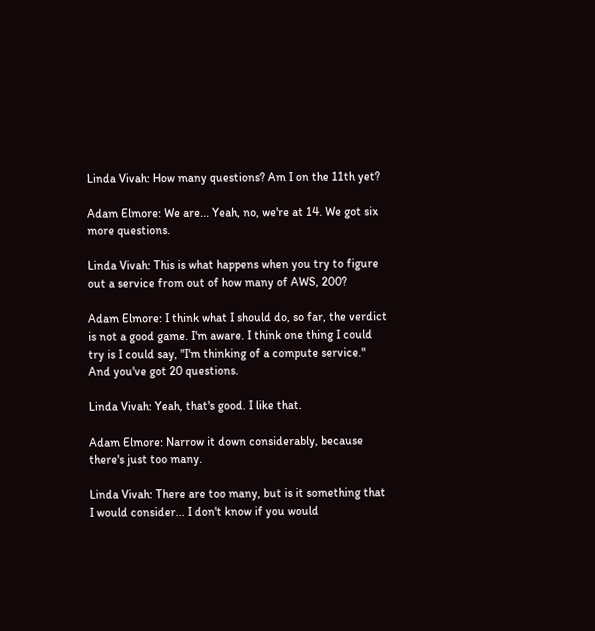Linda Vivah: How many questions? Am I on the 11th yet?

Adam Elmore: We are... Yeah, no, we're at 14. We got six more questions.

Linda Vivah: This is what happens when you try to figure out a service from out of how many of AWS, 200?

Adam Elmore: I think what I should do, so far, the verdict is not a good game. I'm aware. I think one thing I could try is I could say, "I'm thinking of a compute service." And you've got 20 questions.

Linda Vivah: Yeah, that's good. I like that.

Adam Elmore: Narrow it down considerably, because there's just too many.

Linda Vivah: There are too many, but is it something that I would consider... I don't know if you would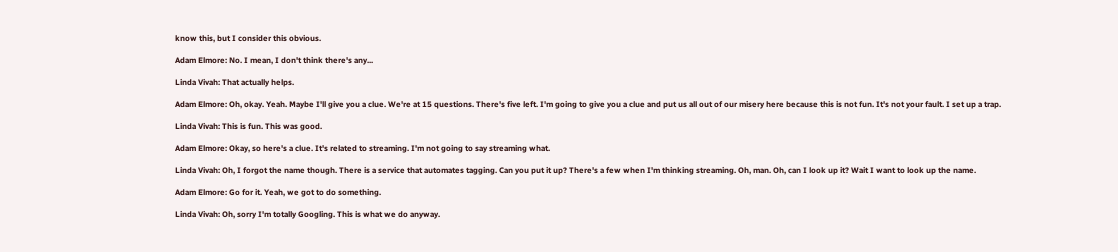know this, but I consider this obvious.

Adam Elmore: No. I mean, I don't think there's any...

Linda Vivah: That actually helps.

Adam Elmore: Oh, okay. Yeah. Maybe I'll give you a clue. We're at 15 questions. There's five left. I'm going to give you a clue and put us all out of our misery here because this is not fun. It's not your fault. I set up a trap.

Linda Vivah: This is fun. This was good.

Adam Elmore: Okay, so here's a clue. It's related to streaming. I'm not going to say streaming what.

Linda Vivah: Oh, I forgot the name though. There is a service that automates tagging. Can you put it up? There's a few when I'm thinking streaming. Oh, man. Oh, can I look up it? Wait I want to look up the name.

Adam Elmore: Go for it. Yeah, we got to do something.

Linda Vivah: Oh, sorry I'm totally Googling. This is what we do anyway.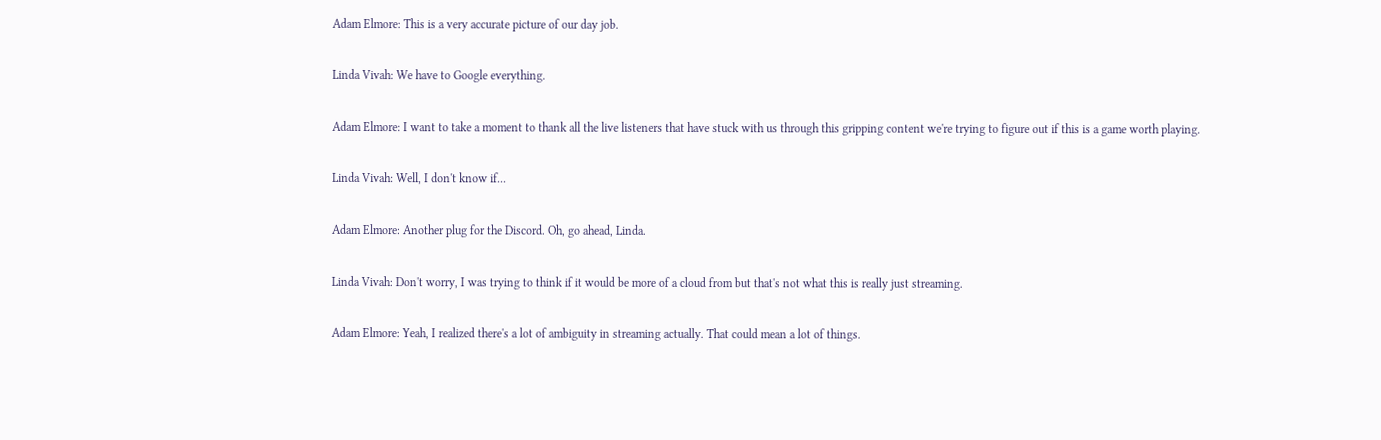Adam Elmore: This is a very accurate picture of our day job.

Linda Vivah: We have to Google everything.

Adam Elmore: I want to take a moment to thank all the live listeners that have stuck with us through this gripping content we're trying to figure out if this is a game worth playing.

Linda Vivah: Well, I don't know if...

Adam Elmore: Another plug for the Discord. Oh, go ahead, Linda.

Linda Vivah: Don't worry, I was trying to think if it would be more of a cloud from but that's not what this is really just streaming.

Adam Elmore: Yeah, I realized there's a lot of ambiguity in streaming actually. That could mean a lot of things.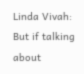Linda Vivah: But if talking about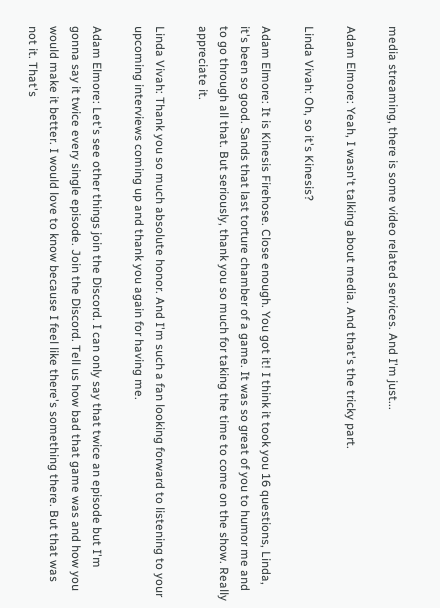media streaming, there is some video related services. And I'm just...

Adam Elmore: Yeah, I wasn't talking about media. And that's the tricky part.

Linda Vivah: Oh, so it's Kinesis?

Adam Elmore: It is Kinesis Firehose. Close enough. You got it! I think it took you 16 questions, Linda, it's been so good. Sands that last torture chamber of a game. It was so great of you to humor me and to go through all that. But seriously, thank you so much for taking the time to come on the show. Really appreciate it.

Linda Vivah: Thank you so much absolute honor. And I'm such a fan looking forward to listening to your upcoming interviews coming up and thank you again for having me.

Adam Elmore: Let's see other things join the Discord. I can only say that twice an episode but I'm gonna say it twice every single episode. Join the Discord. Tell us how bad that game was and how you would make it better. I would love to know because I feel like there's something there. But that was not it. That's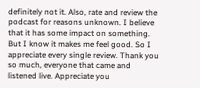definitely not it. Also, rate and review the podcast for reasons unknown. I believe that it has some impact on something. But I know it makes me feel good. So I appreciate every single review. Thank you so much, everyone that came and listened live. Appreciate you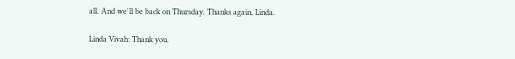all. And we'll be back on Thursday. Thanks again, Linda.

Linda Vivah: Thank you.